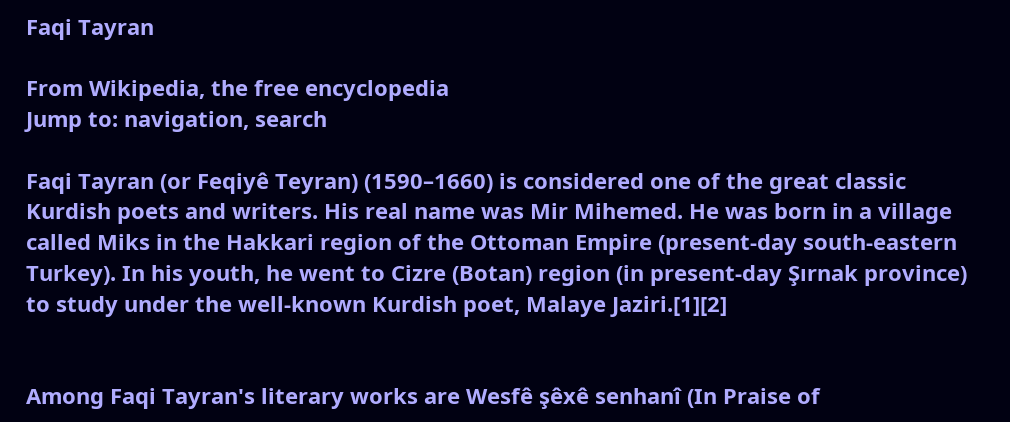Faqi Tayran

From Wikipedia, the free encyclopedia
Jump to: navigation, search

Faqi Tayran (or Feqiyê Teyran) (1590–1660) is considered one of the great classic Kurdish poets and writers. His real name was Mir Mihemed. He was born in a village called Miks in the Hakkari region of the Ottoman Empire (present-day south-eastern Turkey). In his youth, he went to Cizre (Botan) region (in present-day Şırnak province) to study under the well-known Kurdish poet, Malaye Jaziri.[1][2]


Among Faqi Tayran's literary works are Wesfê şêxê senhanî (In Praise of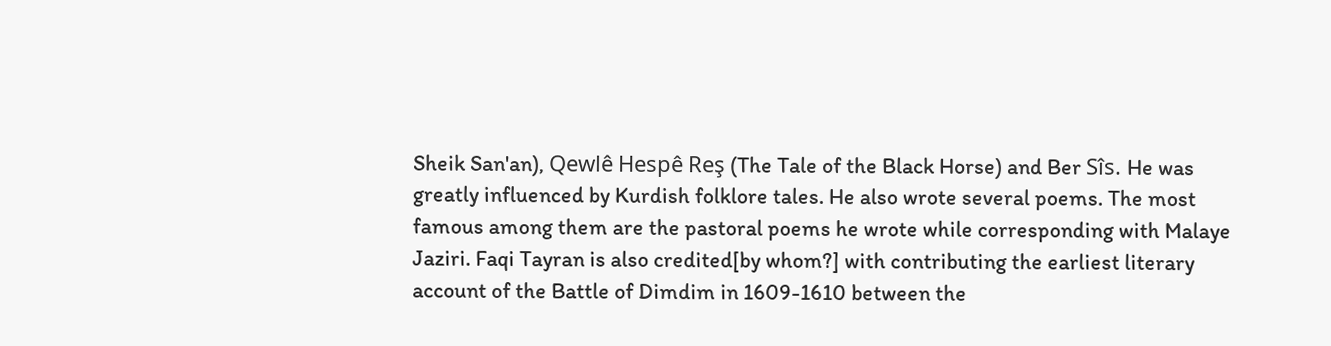Sheik San'an), Qewlê Hespê Reş (The Tale of the Black Horse) and Ber Sîs. He was greatly influenced by Kurdish folklore tales. He also wrote several poems. The most famous among them are the pastoral poems he wrote while corresponding with Malaye Jaziri. Faqi Tayran is also credited[by whom?] with contributing the earliest literary account of the Battle of Dimdim in 1609-1610 between the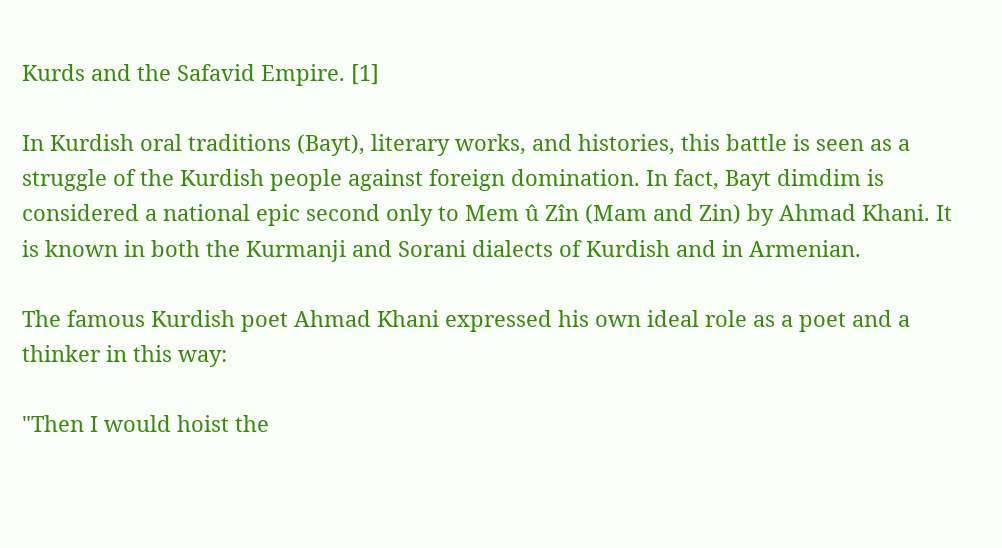Kurds and the Safavid Empire. [1]

In Kurdish oral traditions (Bayt), literary works, and histories, this battle is seen as a struggle of the Kurdish people against foreign domination. In fact, Bayt dimdim is considered a national epic second only to Mem û Zîn (Mam and Zin) by Ahmad Khani. It is known in both the Kurmanji and Sorani dialects of Kurdish and in Armenian.

The famous Kurdish poet Ahmad Khani expressed his own ideal role as a poet and a thinker in this way:

"Then I would hoist the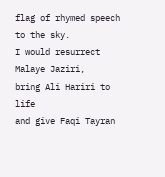flag of rhymed speech to the sky.
I would resurrect Malaye Jaziri,
bring Ali Hariri to life
and give Faqi Tayran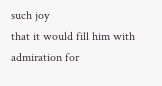such joy
that it would fill him with admiration for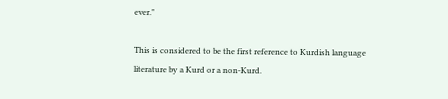ever."

This is considered to be the first reference to Kurdish language literature by a Kurd or a non-Kurd.